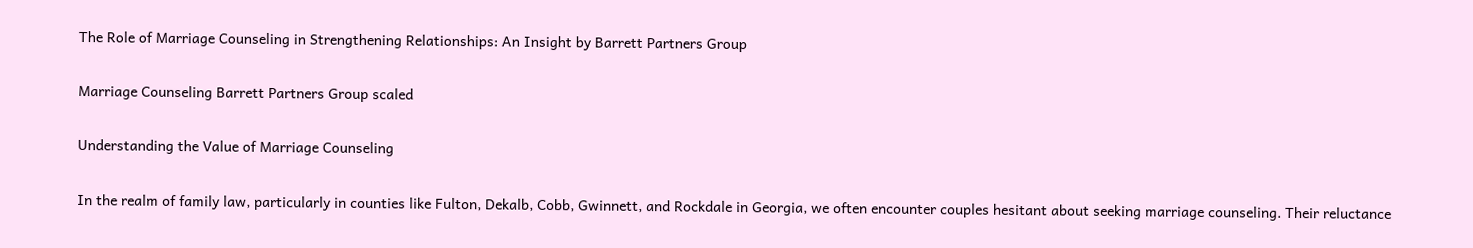The Role of Marriage Counseling in Strengthening Relationships: An Insight by Barrett Partners Group

Marriage Counseling Barrett Partners Group scaled

Understanding the Value of Marriage Counseling

In the realm of family law, particularly in counties like Fulton, Dekalb, Cobb, Gwinnett, and Rockdale in Georgia, we often encounter couples hesitant about seeking marriage counseling. Their reluctance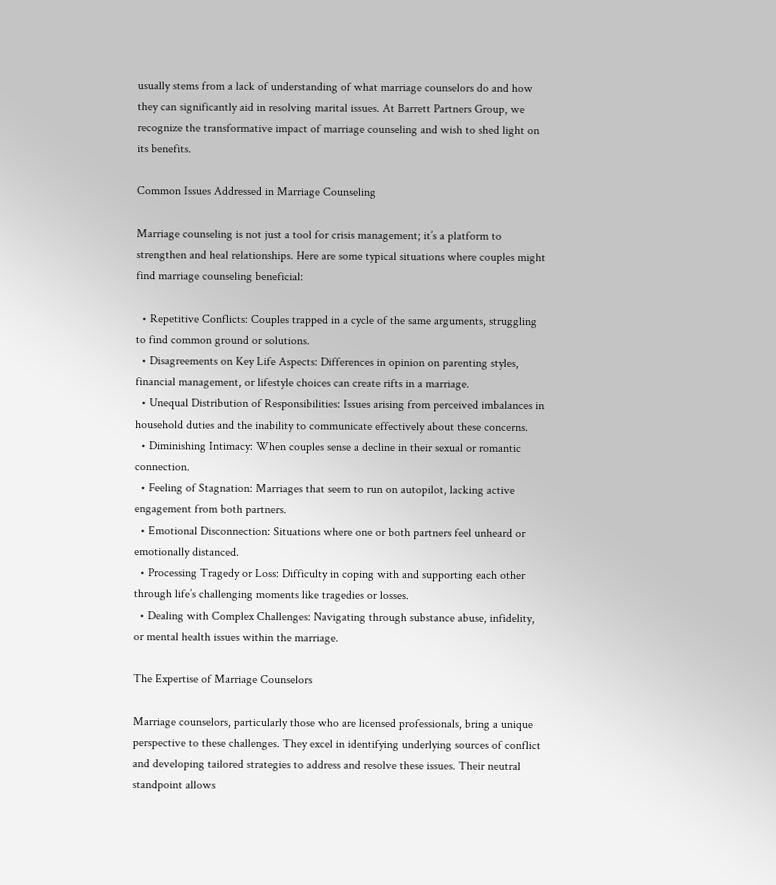usually stems from a lack of understanding of what marriage counselors do and how they can significantly aid in resolving marital issues. At Barrett Partners Group, we recognize the transformative impact of marriage counseling and wish to shed light on its benefits.

Common Issues Addressed in Marriage Counseling

Marriage counseling is not just a tool for crisis management; it’s a platform to strengthen and heal relationships. Here are some typical situations where couples might find marriage counseling beneficial:

  • Repetitive Conflicts: Couples trapped in a cycle of the same arguments, struggling to find common ground or solutions.
  • Disagreements on Key Life Aspects: Differences in opinion on parenting styles, financial management, or lifestyle choices can create rifts in a marriage.
  • Unequal Distribution of Responsibilities: Issues arising from perceived imbalances in household duties and the inability to communicate effectively about these concerns.
  • Diminishing Intimacy: When couples sense a decline in their sexual or romantic connection.
  • Feeling of Stagnation: Marriages that seem to run on autopilot, lacking active engagement from both partners.
  • Emotional Disconnection: Situations where one or both partners feel unheard or emotionally distanced.
  • Processing Tragedy or Loss: Difficulty in coping with and supporting each other through life’s challenging moments like tragedies or losses.
  • Dealing with Complex Challenges: Navigating through substance abuse, infidelity, or mental health issues within the marriage.

The Expertise of Marriage Counselors

Marriage counselors, particularly those who are licensed professionals, bring a unique perspective to these challenges. They excel in identifying underlying sources of conflict and developing tailored strategies to address and resolve these issues. Their neutral standpoint allows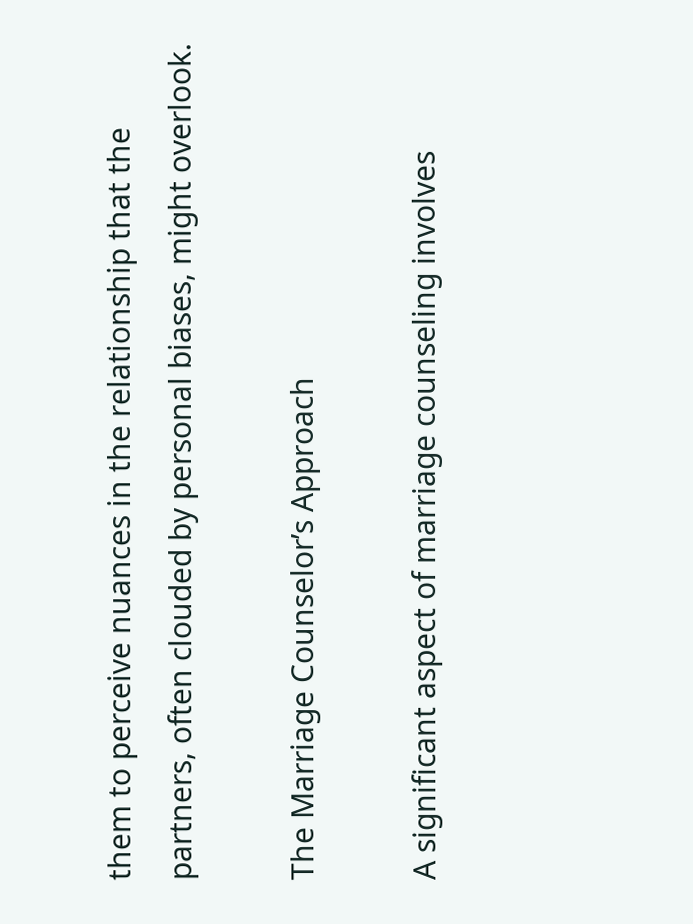them to perceive nuances in the relationship that the partners, often clouded by personal biases, might overlook.

The Marriage Counselor’s Approach

A significant aspect of marriage counseling involves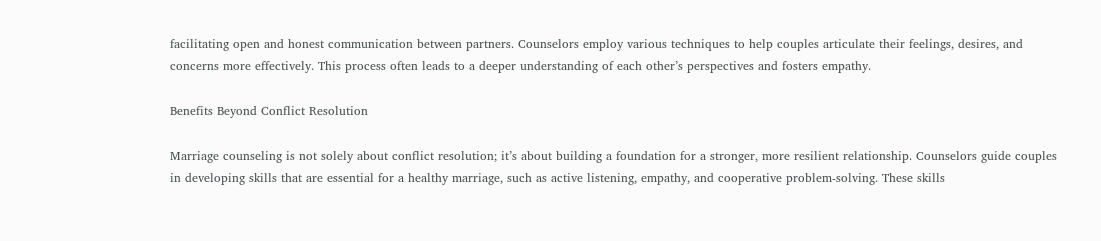facilitating open and honest communication between partners. Counselors employ various techniques to help couples articulate their feelings, desires, and concerns more effectively. This process often leads to a deeper understanding of each other’s perspectives and fosters empathy.

Benefits Beyond Conflict Resolution

Marriage counseling is not solely about conflict resolution; it’s about building a foundation for a stronger, more resilient relationship. Counselors guide couples in developing skills that are essential for a healthy marriage, such as active listening, empathy, and cooperative problem-solving. These skills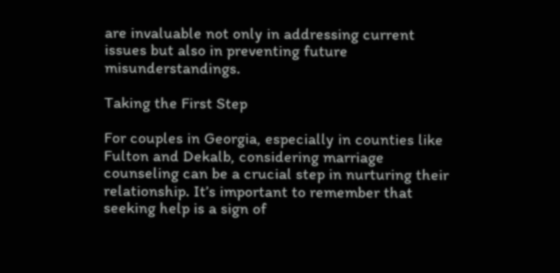are invaluable not only in addressing current issues but also in preventing future misunderstandings.

Taking the First Step

For couples in Georgia, especially in counties like Fulton and Dekalb, considering marriage counseling can be a crucial step in nurturing their relationship. It’s important to remember that seeking help is a sign of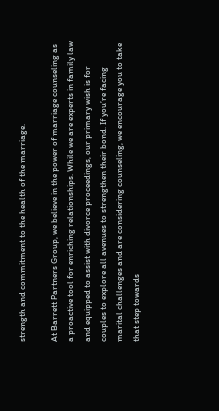strength and commitment to the health of the marriage.

At Barrett Partners Group, we believe in the power of marriage counseling as a proactive tool for enriching relationships. While we are experts in family law and equipped to assist with divorce proceedings, our primary wish is for couples to explore all avenues to strengthen their bond. If you’re facing marital challenges and are considering counseling, we encourage you to take that step towards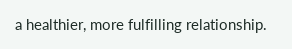a healthier, more fulfilling relationship.